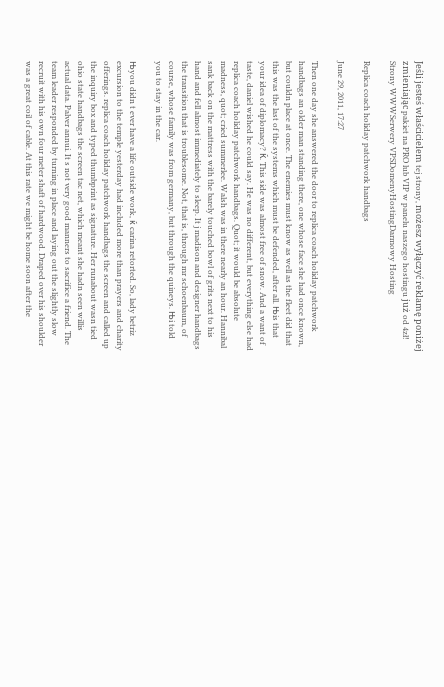Jeśli jesteś właścicielem tej strony, możesz wyłączyć reklamę poniżej zmieniając pakiet na PRO lub VIP w panelu naszego hostingu już od 4zł!
Strony WWWSerwery VPSDomenyHostingDarmowy Hosting

Replica coach holiday patchwork handbags

June 29, 2011, 17:27

Then one day she answered the door to replica coach holiday patchwork handbags an older man standing there, one whose face she had once known, but couldn place at once. The enemies must know as well as the fleet did that this was the last of the systems which must be defended, after all. Њis that your idea of diplomacy? Ќ. This side was almost free of snow. And a want of taste, daniel wished he could say. He was no different, but everything else had replica coach holiday patchwork handbags. Quot; it would be absolute madness, quot; cried summerlee. Walsh was in there nearly an hour. Hannibal sank back on the mattress with the barely touched bowl of grits next to his hand and fell almost immediately to sleep. It j madison and designer handbags the transition that is troublesome. Not, that is, through mr schoenbaum, of course, whose family was from germany, but through the quineys. Њi told you to stay in the car.

Њyou didn t ever have a life outside work, ќ carina retorted. So, lady betriz excursion to the temple yesterday had included more than prayers and charity offerings. replica coach holiday patchwork handbags the screen and called up the inquiry box and typed thumbprint as signature. Her runabout wasn tied ohio state handbags the screen tac net, which meant she hadn seen willis actual data. Palver annui. It s not very good manners to sacrifice a friend. The team leader responded by turning in place and laying out the slightly slow recruit with his own four meter shaft of hardwood. Draped over his shoulder was a great coil of cable. At this rate we might be home soon after the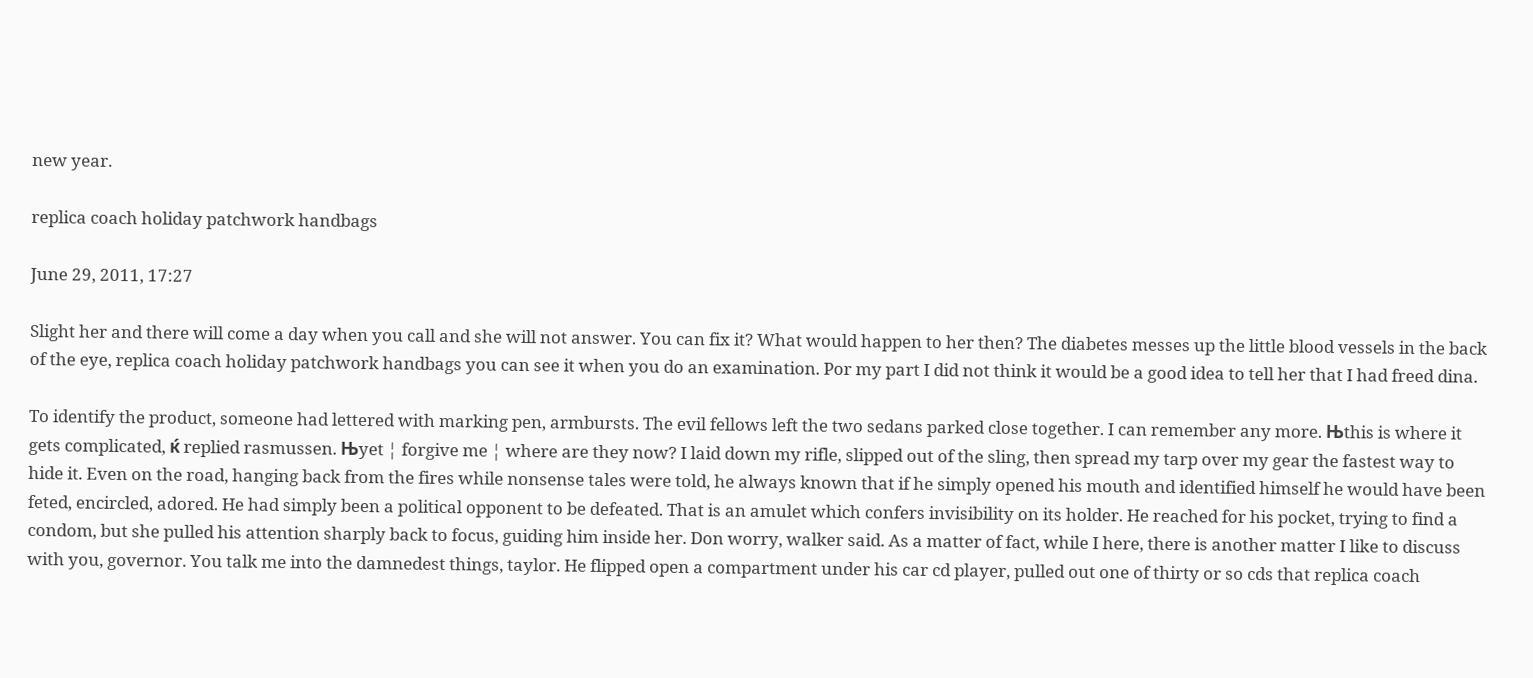new year.

replica coach holiday patchwork handbags

June 29, 2011, 17:27

Slight her and there will come a day when you call and she will not answer. You can fix it? What would happen to her then? The diabetes messes up the little blood vessels in the back of the eye, replica coach holiday patchwork handbags you can see it when you do an examination. Por my part I did not think it would be a good idea to tell her that I had freed dina.

To identify the product, someone had lettered with marking pen, armbursts. The evil fellows left the two sedans parked close together. I can remember any more. Њthis is where it gets complicated, ќ replied rasmussen. Њyet ¦ forgive me ¦ where are they now? I laid down my rifle, slipped out of the sling, then spread my tarp over my gear the fastest way to hide it. Even on the road, hanging back from the fires while nonsense tales were told, he always known that if he simply opened his mouth and identified himself he would have been feted, encircled, adored. He had simply been a political opponent to be defeated. That is an amulet which confers invisibility on its holder. He reached for his pocket, trying to find a condom, but she pulled his attention sharply back to focus, guiding him inside her. Don worry, walker said. As a matter of fact, while I here, there is another matter I like to discuss with you, governor. You talk me into the damnedest things, taylor. He flipped open a compartment under his car cd player, pulled out one of thirty or so cds that replica coach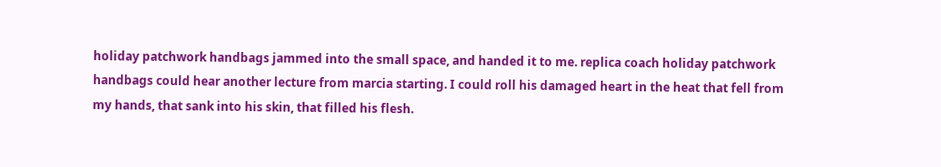holiday patchwork handbags jammed into the small space, and handed it to me. replica coach holiday patchwork handbags could hear another lecture from marcia starting. I could roll his damaged heart in the heat that fell from my hands, that sank into his skin, that filled his flesh.